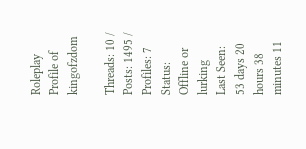Roleplay Profile of kingofzdom

Threads: 10 / Posts: 1495 / Profiles: 7
Status: Offline or lurking
Last Seen: 53 days 20 hours 38 minutes 11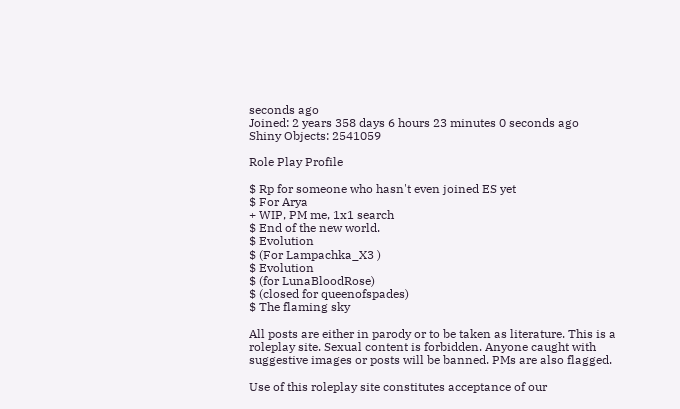seconds ago
Joined: 2 years 358 days 6 hours 23 minutes 0 seconds ago
Shiny Objects: 2541059

Role Play Profile

$ Rp for someone who hasn't even joined ES yet
$ For Arya
+ WIP, PM me, 1x1 search
$ End of the new world.
$ Evolution
$ (For Lampachka_X3 )
$ Evolution
$ (for LunaBloodRose)
$ (closed for queenofspades)
$ The flaming sky

All posts are either in parody or to be taken as literature. This is a roleplay site. Sexual content is forbidden. Anyone caught with suggestive images or posts will be banned. PMs are also flagged.

Use of this roleplay site constitutes acceptance of our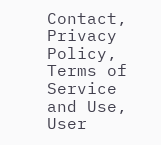Contact, Privacy Policy, Terms of Service and Use, User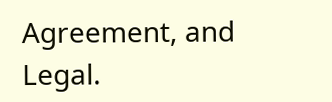Agreement, and Legal.